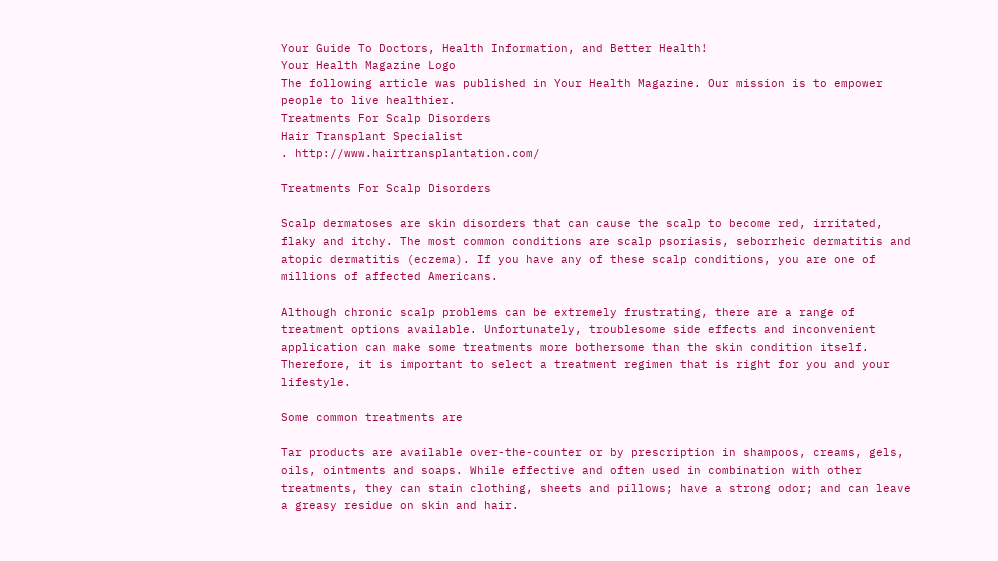Your Guide To Doctors, Health Information, and Better Health!
Your Health Magazine Logo
The following article was published in Your Health Magazine. Our mission is to empower people to live healthier.
Treatments For Scalp Disorders
Hair Transplant Specialist
. http://www.hairtransplantation.com/

Treatments For Scalp Disorders

Scalp dermatoses are skin disorders that can cause the scalp to become red, irritated, flaky and itchy. The most common conditions are scalp psoriasis, seborrheic dermatitis and atopic dermatitis (eczema). If you have any of these scalp conditions, you are one of millions of affected Americans.

Although chronic scalp problems can be extremely frustrating, there are a range of treatment options available. Unfortunately, troublesome side effects and inconvenient application can make some treatments more bothersome than the skin condition itself. Therefore, it is important to select a treatment regimen that is right for you and your lifestyle.

Some common treatments are

Tar products are available over-the-counter or by prescription in shampoos, creams, gels, oils, ointments and soaps. While effective and often used in combination with other treatments, they can stain clothing, sheets and pillows; have a strong odor; and can leave a greasy residue on skin and hair.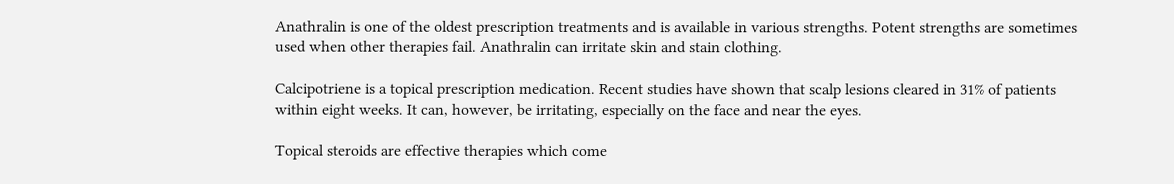Anathralin is one of the oldest prescription treatments and is available in various strengths. Potent strengths are sometimes used when other therapies fail. Anathralin can irritate skin and stain clothing.

Calcipotriene is a topical prescription medication. Recent studies have shown that scalp lesions cleared in 31% of patients within eight weeks. It can, however, be irritating, especially on the face and near the eyes.

Topical steroids are effective therapies which come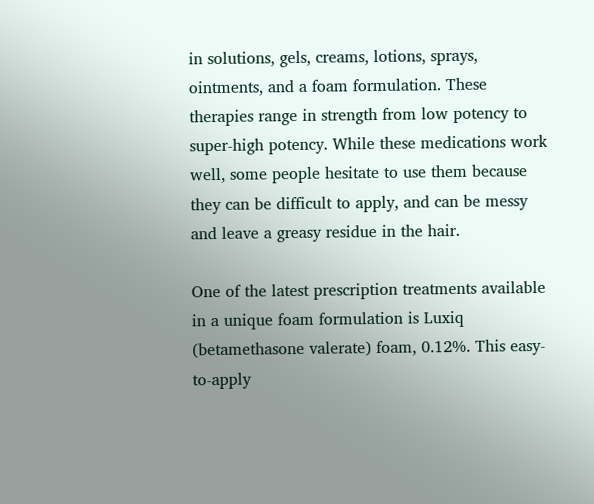in solutions, gels, creams, lotions, sprays, ointments, and a foam formulation. These therapies range in strength from low potency to super-high potency. While these medications work well, some people hesitate to use them because they can be difficult to apply, and can be messy and leave a greasy residue in the hair.

One of the latest prescription treatments available in a unique foam formulation is Luxiq (betamethasone valerate) foam, 0.12%. This easy-to-apply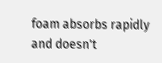foam absorbs rapidly and doesn't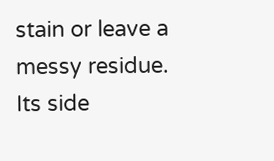stain or leave a messy residue. Its side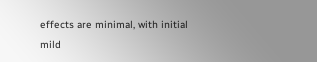effects are minimal, with initial mild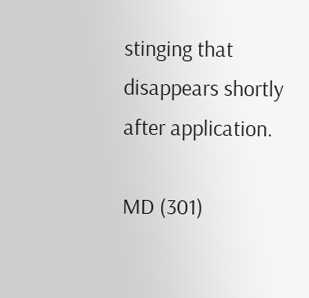stinging that disappears shortly after application.

MD (301)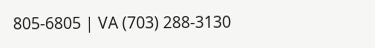805-6805 | VA (703) 288-3130